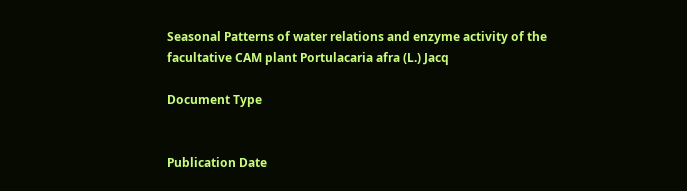Seasonal Patterns of water relations and enzyme activity of the facultative CAM plant Portulacaria afra (L.) Jacq

Document Type


Publication Date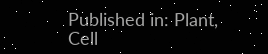Published in: Plant, Cell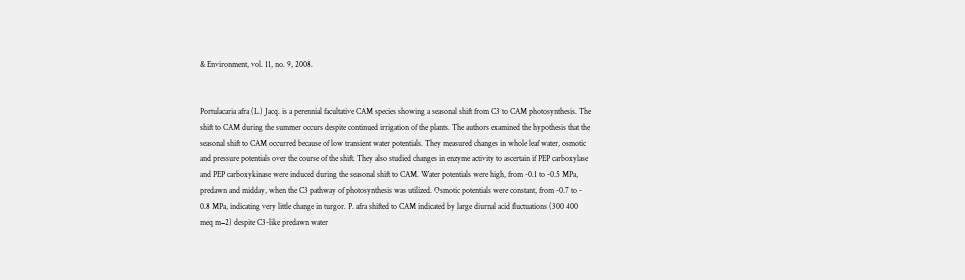& Environment, vol. 11, no. 9, 2008.


Portulacaria afra (L.) Jacq. is a perennial facultative CAM species showing a seasonal shift from C3 to CAM photosynthesis. The shift to CAM during the summer occurs despite continued irrigation of the plants. The authors examined the hypothesis that the seasonal shift to CAM occurred because of low transient water potentials. They measured changes in whole leaf water, osmotic and pressure potentials over the course of the shift. They also studied changes in enzyme activity to ascertain if PEP carboxylase and PEP carboxykinase were induced during the seasonal shift to CAM. Water potentials were high, from -0.1 to -0.5 MPa, predawn and midday, when the C3 pathway of photosynthesis was utilized. Osmotic potentials were constant, from -0.7 to - 0.8 MPa, indicating very little change in turgor. P. afra shifted to CAM indicated by large diurnal acid fluctuations (300 400 meq m−2) despite C3-like predawn water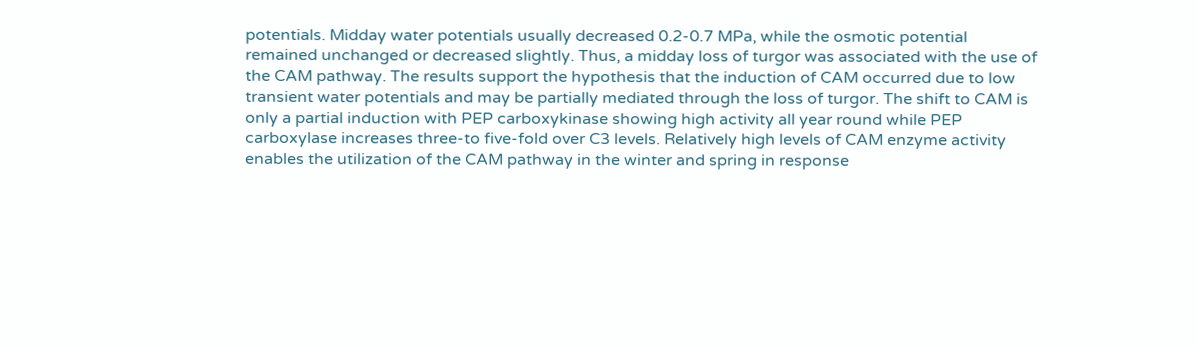potentials. Midday water potentials usually decreased 0.2-0.7 MPa, while the osmotic potential remained unchanged or decreased slightly. Thus, a midday loss of turgor was associated with the use of the CAM pathway. The results support the hypothesis that the induction of CAM occurred due to low transient water potentials and may be partially mediated through the loss of turgor. The shift to CAM is only a partial induction with PEP carboxykinase showing high activity all year round while PEP carboxylase increases three-to five-fold over C3 levels. Relatively high levels of CAM enzyme activity enables the utilization of the CAM pathway in the winter and spring in response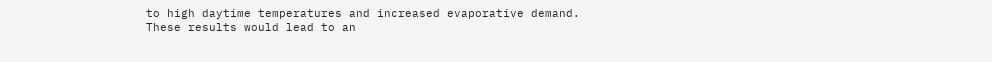to high daytime temperatures and increased evaporative demand. These results would lead to an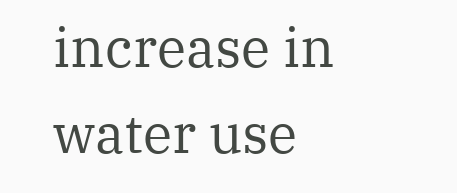increase in water use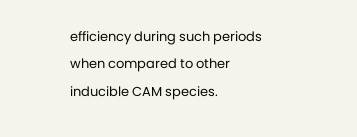efficiency during such periods when compared to other inducible CAM species.